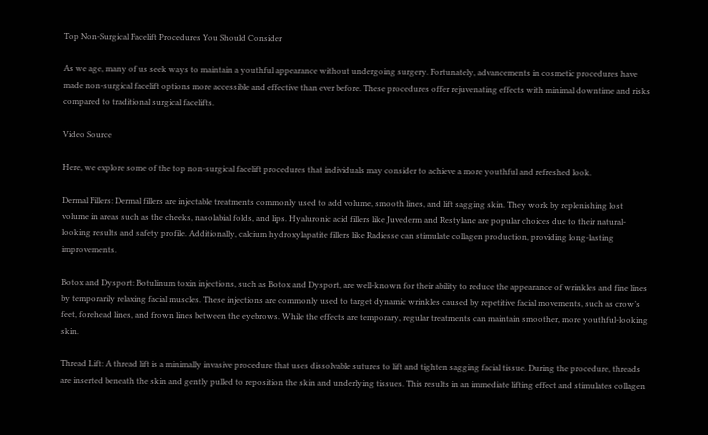Top Non-Surgical Facelift Procedures You Should Consider

As we age, many of us seek ways to maintain a youthful appearance without undergoing surgery. Fortunately, advancements in cosmetic procedures have made non-surgical facelift options more accessible and effective than ever before. These procedures offer rejuvenating effects with minimal downtime and risks compared to traditional surgical facelifts.

Video Source

Here, we explore some of the top non-surgical facelift procedures that individuals may consider to achieve a more youthful and refreshed look.

Dermal Fillers: Dermal fillers are injectable treatments commonly used to add volume, smooth lines, and lift sagging skin. They work by replenishing lost volume in areas such as the cheeks, nasolabial folds, and lips. Hyaluronic acid fillers like Juvederm and Restylane are popular choices due to their natural-looking results and safety profile. Additionally, calcium hydroxylapatite fillers like Radiesse can stimulate collagen production, providing long-lasting improvements.

Botox and Dysport: Botulinum toxin injections, such as Botox and Dysport, are well-known for their ability to reduce the appearance of wrinkles and fine lines by temporarily relaxing facial muscles. These injections are commonly used to target dynamic wrinkles caused by repetitive facial movements, such as crow’s feet, forehead lines, and frown lines between the eyebrows. While the effects are temporary, regular treatments can maintain smoother, more youthful-looking skin.

Thread Lift: A thread lift is a minimally invasive procedure that uses dissolvable sutures to lift and tighten sagging facial tissue. During the procedure, threads are inserted beneath the skin and gently pulled to reposition the skin and underlying tissues. This results in an immediate lifting effect and stimulates collagen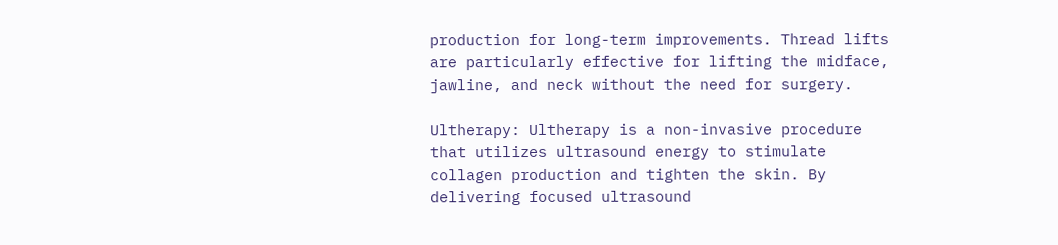production for long-term improvements. Thread lifts are particularly effective for lifting the midface, jawline, and neck without the need for surgery.

Ultherapy: Ultherapy is a non-invasive procedure that utilizes ultrasound energy to stimulate collagen production and tighten the skin. By delivering focused ultrasound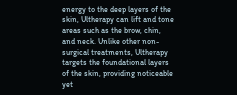energy to the deep layers of the skin, Ultherapy can lift and tone areas such as the brow, chin, and neck. Unlike other non-surgical treatments, Ultherapy targets the foundational layers of the skin, providing noticeable yet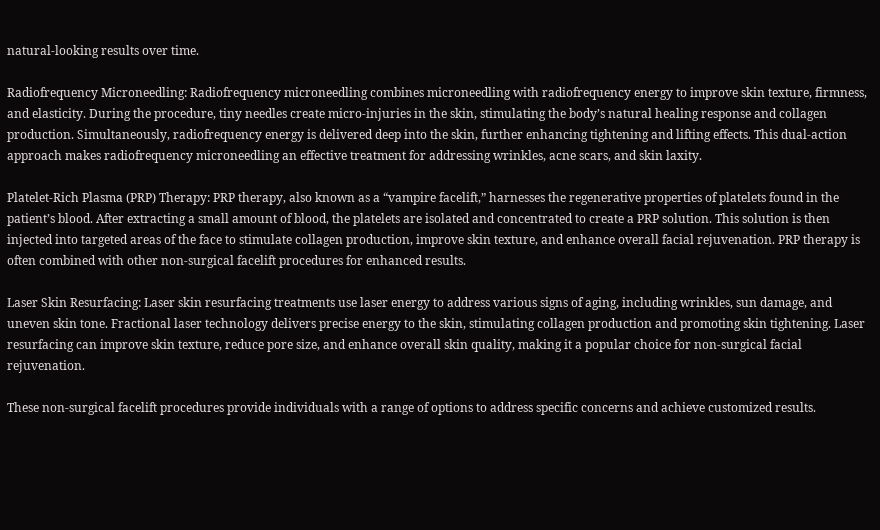natural-looking results over time.

Radiofrequency Microneedling: Radiofrequency microneedling combines microneedling with radiofrequency energy to improve skin texture, firmness, and elasticity. During the procedure, tiny needles create micro-injuries in the skin, stimulating the body’s natural healing response and collagen production. Simultaneously, radiofrequency energy is delivered deep into the skin, further enhancing tightening and lifting effects. This dual-action approach makes radiofrequency microneedling an effective treatment for addressing wrinkles, acne scars, and skin laxity.

Platelet-Rich Plasma (PRP) Therapy: PRP therapy, also known as a “vampire facelift,” harnesses the regenerative properties of platelets found in the patient’s blood. After extracting a small amount of blood, the platelets are isolated and concentrated to create a PRP solution. This solution is then injected into targeted areas of the face to stimulate collagen production, improve skin texture, and enhance overall facial rejuvenation. PRP therapy is often combined with other non-surgical facelift procedures for enhanced results.

Laser Skin Resurfacing: Laser skin resurfacing treatments use laser energy to address various signs of aging, including wrinkles, sun damage, and uneven skin tone. Fractional laser technology delivers precise energy to the skin, stimulating collagen production and promoting skin tightening. Laser resurfacing can improve skin texture, reduce pore size, and enhance overall skin quality, making it a popular choice for non-surgical facial rejuvenation.

These non-surgical facelift procedures provide individuals with a range of options to address specific concerns and achieve customized results.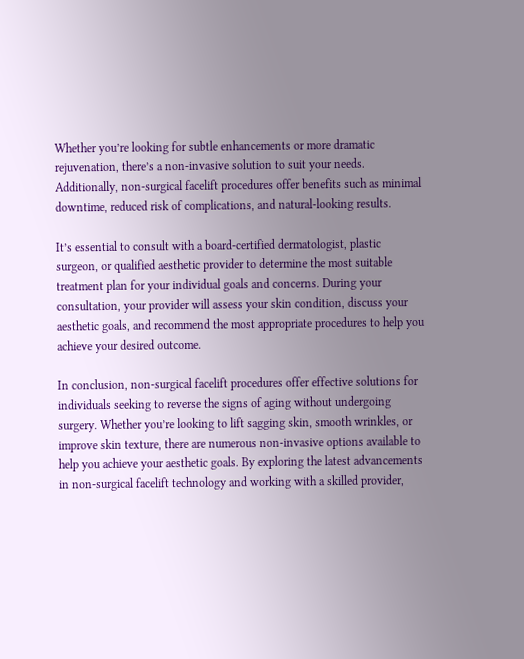Whether you’re looking for subtle enhancements or more dramatic rejuvenation, there’s a non-invasive solution to suit your needs. Additionally, non-surgical facelift procedures offer benefits such as minimal downtime, reduced risk of complications, and natural-looking results.

It’s essential to consult with a board-certified dermatologist, plastic surgeon, or qualified aesthetic provider to determine the most suitable treatment plan for your individual goals and concerns. During your consultation, your provider will assess your skin condition, discuss your aesthetic goals, and recommend the most appropriate procedures to help you achieve your desired outcome.

In conclusion, non-surgical facelift procedures offer effective solutions for individuals seeking to reverse the signs of aging without undergoing surgery. Whether you’re looking to lift sagging skin, smooth wrinkles, or improve skin texture, there are numerous non-invasive options available to help you achieve your aesthetic goals. By exploring the latest advancements in non-surgical facelift technology and working with a skilled provider,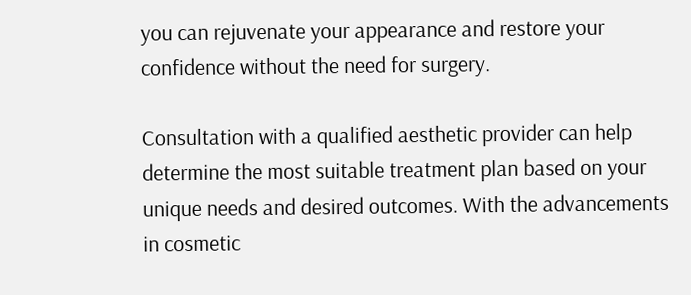you can rejuvenate your appearance and restore your confidence without the need for surgery.

Consultation with a qualified aesthetic provider can help determine the most suitable treatment plan based on your unique needs and desired outcomes. With the advancements in cosmetic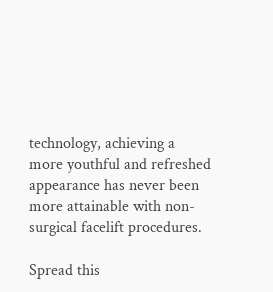technology, achieving a more youthful and refreshed appearance has never been more attainable with non-surgical facelift procedures.

Spread this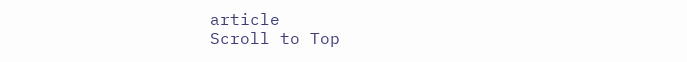article
Scroll to Top